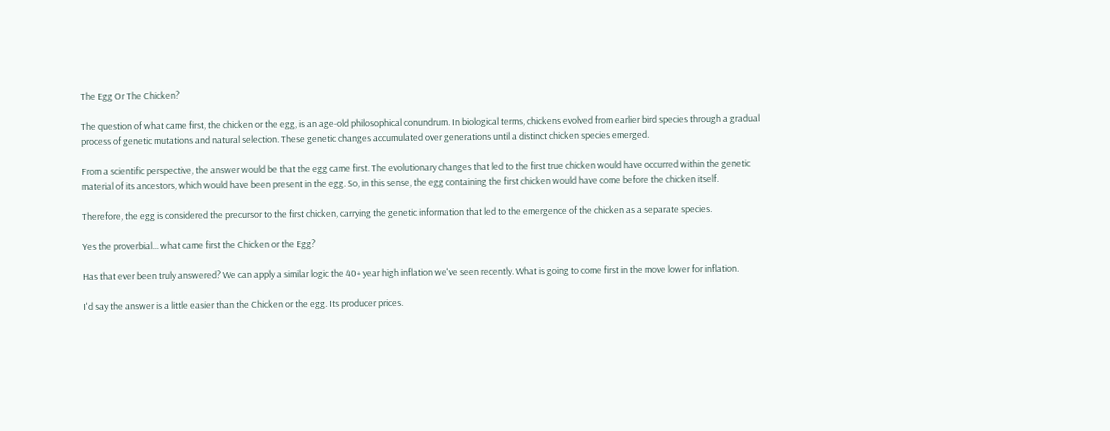The Egg Or The Chicken?

The question of what came first, the chicken or the egg, is an age-old philosophical conundrum. In biological terms, chickens evolved from earlier bird species through a gradual process of genetic mutations and natural selection. These genetic changes accumulated over generations until a distinct chicken species emerged.

From a scientific perspective, the answer would be that the egg came first. The evolutionary changes that led to the first true chicken would have occurred within the genetic material of its ancestors, which would have been present in the egg. So, in this sense, the egg containing the first chicken would have come before the chicken itself.

Therefore, the egg is considered the precursor to the first chicken, carrying the genetic information that led to the emergence of the chicken as a separate species.

Yes the proverbial... what came first the Chicken or the Egg?

Has that ever been truly answered? We can apply a similar logic the 40+ year high inflation we've seen recently. What is going to come first in the move lower for inflation.

I'd say the answer is a little easier than the Chicken or the egg. Its producer prices.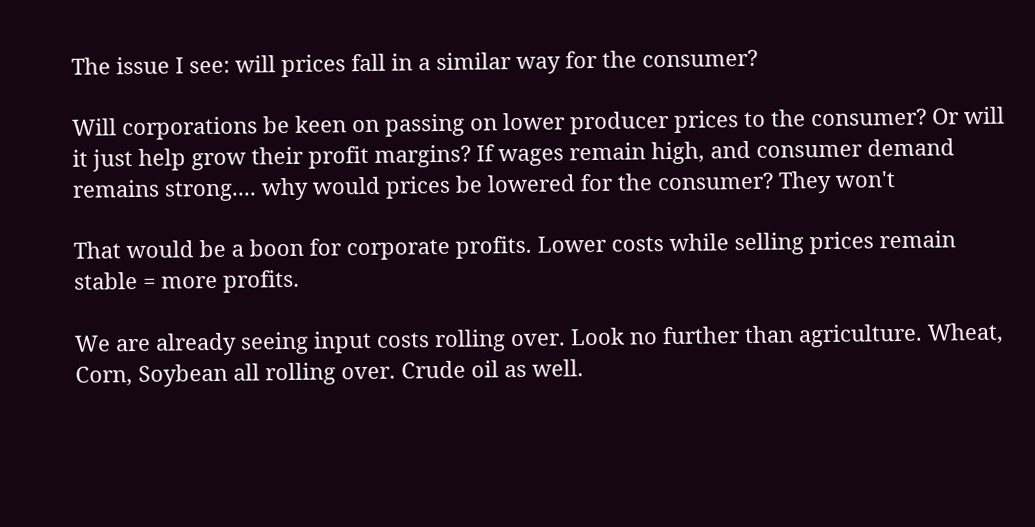The issue I see: will prices fall in a similar way for the consumer?

Will corporations be keen on passing on lower producer prices to the consumer? Or will it just help grow their profit margins? If wages remain high, and consumer demand remains strong.... why would prices be lowered for the consumer? They won't

That would be a boon for corporate profits. Lower costs while selling prices remain stable = more profits.

We are already seeing input costs rolling over. Look no further than agriculture. Wheat, Corn, Soybean all rolling over. Crude oil as well.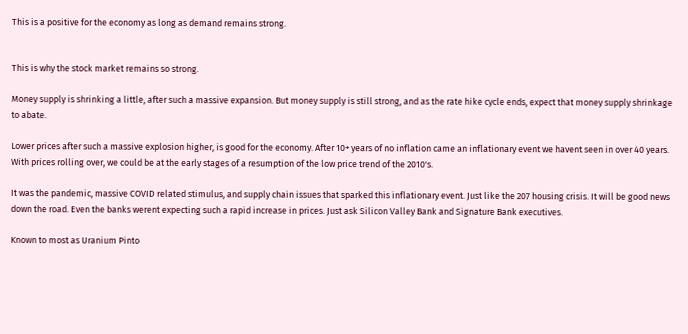This is a positive for the economy as long as demand remains strong.


This is why the stock market remains so strong.

Money supply is shrinking a little, after such a massive expansion. But money supply is still strong, and as the rate hike cycle ends, expect that money supply shrinkage to abate.

Lower prices after such a massive explosion higher, is good for the economy. After 10+ years of no inflation came an inflationary event we havent seen in over 40 years. With prices rolling over, we could be at the early stages of a resumption of the low price trend of the 2010's.

It was the pandemic, massive COVID related stimulus, and supply chain issues that sparked this inflationary event. Just like the 207 housing crisis. It will be good news down the road. Even the banks werent expecting such a rapid increase in prices. Just ask Silicon Valley Bank and Signature Bank executives.

Known to most as Uranium Pinto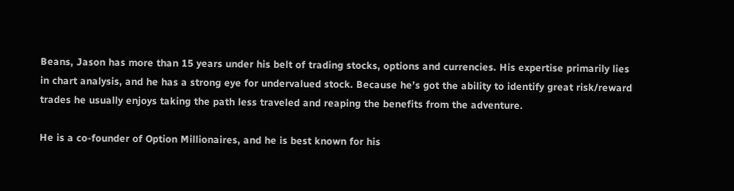Beans, Jason has more than 15 years under his belt of trading stocks, options and currencies. His expertise primarily lies in chart analysis, and he has a strong eye for undervalued stock. Because he’s got the ability to identify great risk/reward trades he usually enjoys taking the path less traveled and reaping the benefits from the adventure.

He is a co-founder of Option Millionaires, and he is best known for his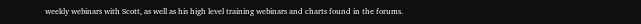weekly webinars with Scott, as well as his high level training webinars and charts found in the forums.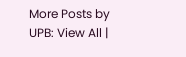More Posts by UPB: View All |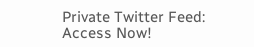Private Twitter Feed: Access Now!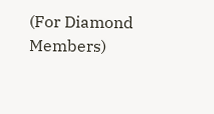(For Diamond Members)